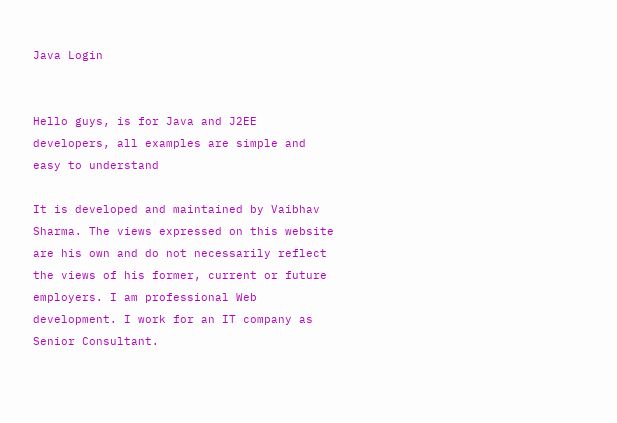Java Login


Hello guys, is for Java and J2EE developers, all examples are simple and easy to understand

It is developed and maintained by Vaibhav Sharma. The views expressed on this website are his own and do not necessarily reflect the views of his former, current or future employers. I am professional Web development. I work for an IT company as Senior Consultant.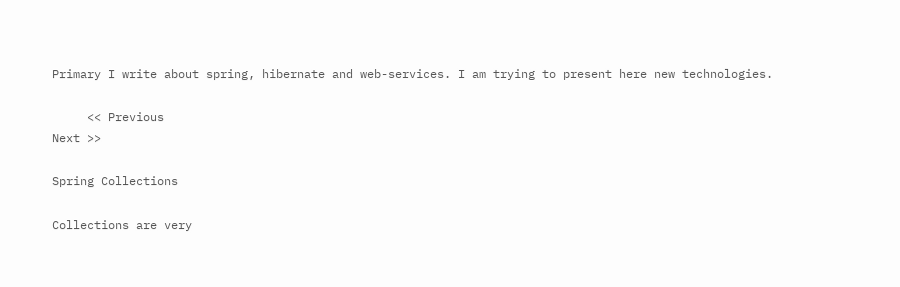Primary I write about spring, hibernate and web-services. I am trying to present here new technologies.

     << Previous
Next >>

Spring Collections

Collections are very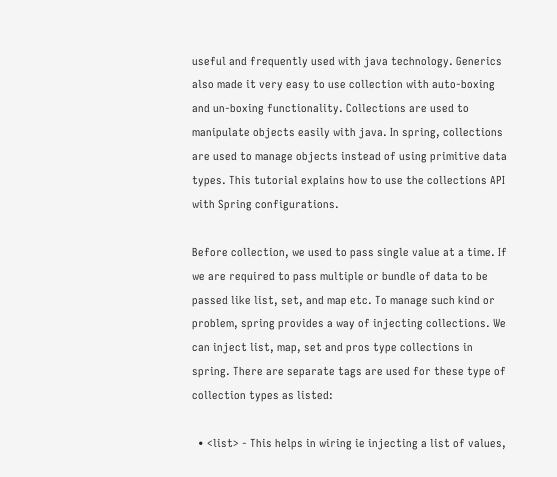useful and frequently used with java technology. Generics also made it very easy to use collection with auto-boxing and un-boxing functionality. Collections are used to manipulate objects easily with java. In spring, collections are used to manage objects instead of using primitive data types. This tutorial explains how to use the collections API with Spring configurations.

Before collection, we used to pass single value at a time. If we are required to pass multiple or bundle of data to be passed like list, set, and map etc. To manage such kind or problem, spring provides a way of injecting collections. We can inject list, map, set and pros type collections in spring. There are separate tags are used for these type of collection types as listed:

  • <list> - This helps in wiring ie injecting a list of values,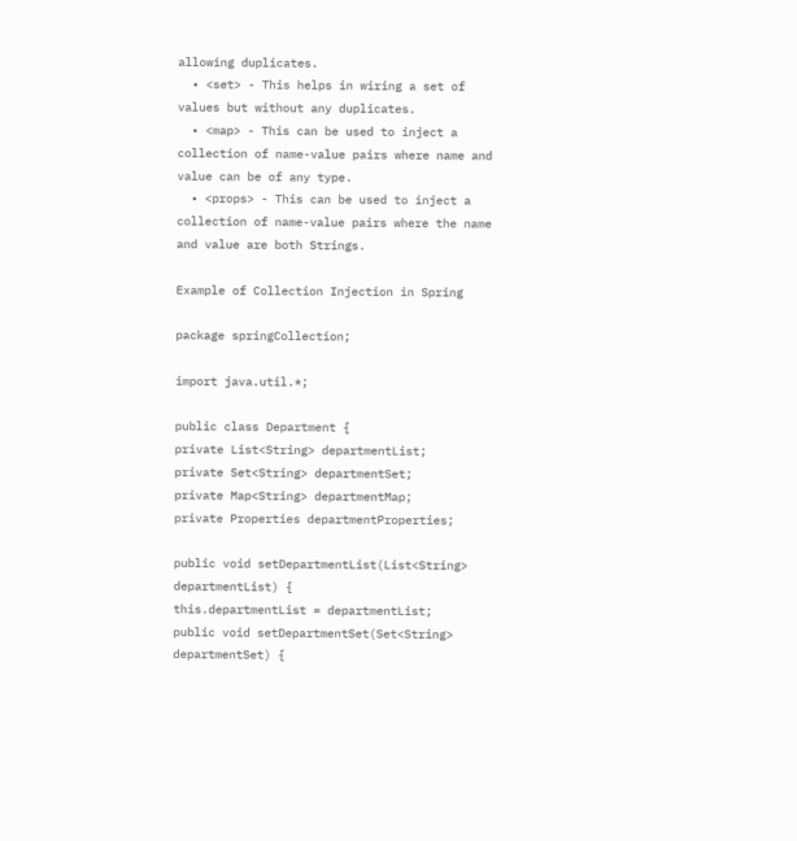allowing duplicates.
  • <set> - This helps in wiring a set of values but without any duplicates.
  • <map> - This can be used to inject a collection of name-value pairs where name and value can be of any type.
  • <props> - This can be used to inject a collection of name-value pairs where the name and value are both Strings.

Example of Collection Injection in Spring

package springCollection;

import java.util.*;

public class Department {
private List<String> departmentList;
private Set<String> departmentSet;
private Map<String> departmentMap;
private Properties departmentProperties;

public void setDepartmentList(List<String> departmentList) {
this.departmentList = departmentList;
public void setDepartmentSet(Set<String> departmentSet) {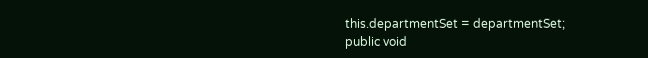this.departmentSet = departmentSet;
public void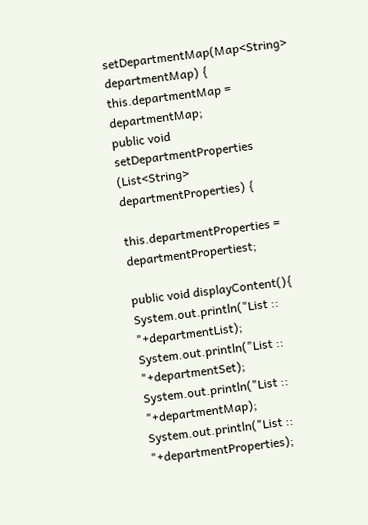setDepartmentMap(Map<String> departmentMap) {
this.departmentMap = departmentMap;
public void setDepartmentProperties
(List<String> departmentProperties) {

this.departmentProperties = departmentPropertiest;

public void displayContent(){
System.out.println("List :: "+departmentList);
System.out.println("List :: "+departmentSet);
System.out.println("List :: "+departmentMap);
System.out.println("List :: "+departmentProperties);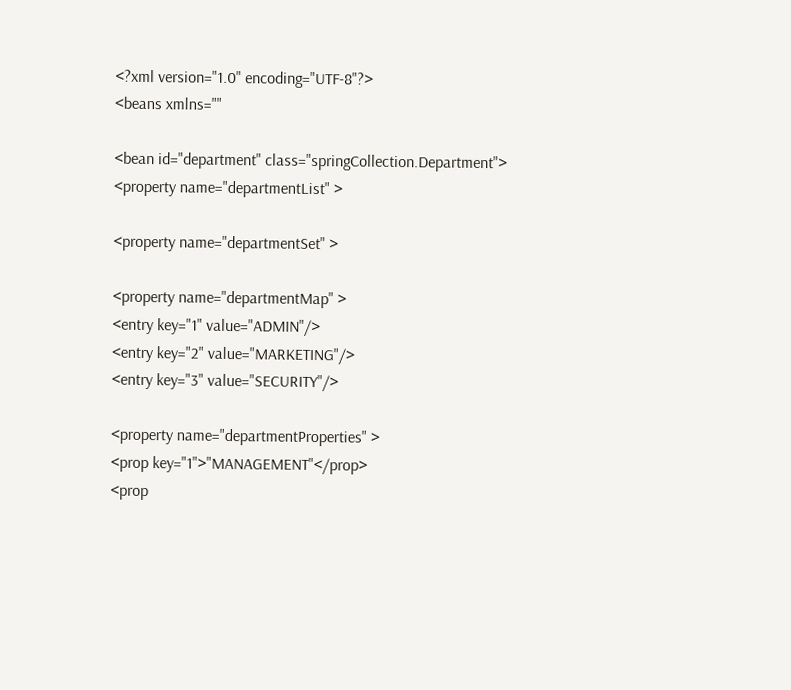<?xml version="1.0" encoding="UTF-8"?>
<beans xmlns=""

<bean id="department" class="springCollection.Department">
<property name="departmentList" >

<property name="departmentSet" >

<property name="departmentMap" >
<entry key="1" value="ADMIN"/>
<entry key="2" value="MARKETING"/>
<entry key="3" value="SECURITY"/>

<property name="departmentProperties" >
<prop key="1">"MANAGEMENT"</prop>
<prop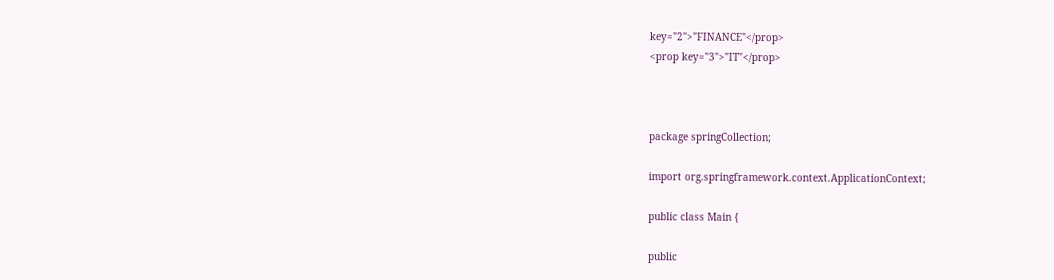key="2">"FINANCE"</prop>
<prop key="3">"IT"</prop>



package springCollection;

import org.springframework.context.ApplicationContext;

public class Main {

public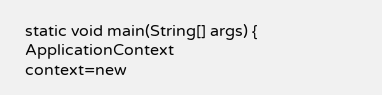static void main(String[] args) {
ApplicationContext context=new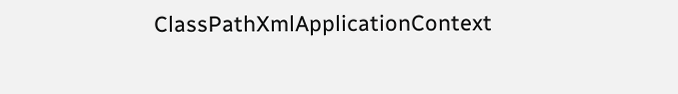ClassPathXmlApplicationContext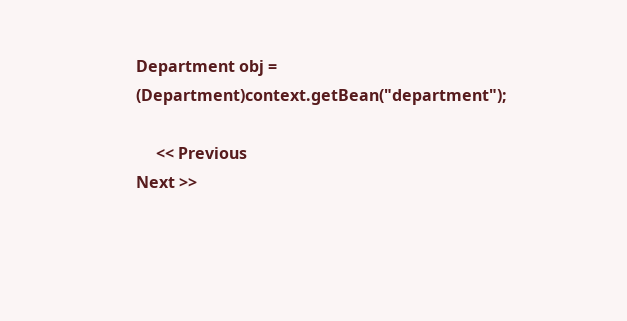Department obj = (Department)context.getBean("department");

     << Previous
Next >>